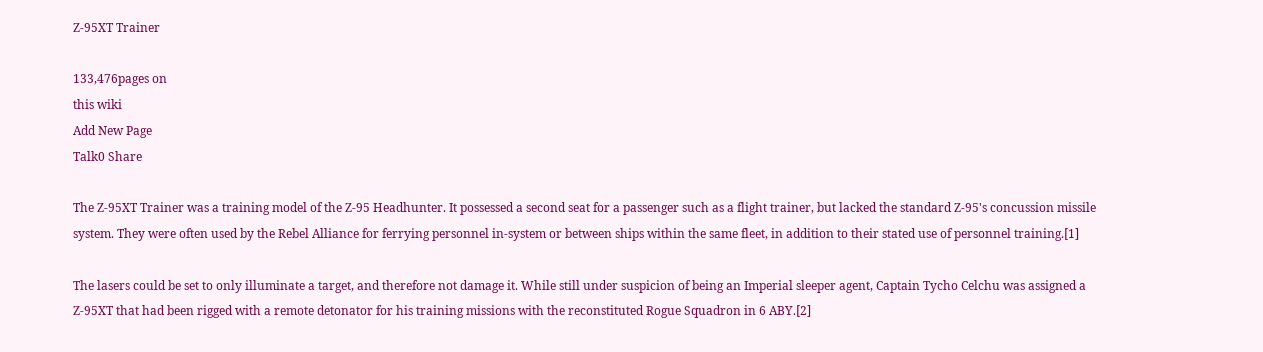Z-95XT Trainer

133,476pages on
this wiki
Add New Page
Talk0 Share

The Z-95XT Trainer was a training model of the Z-95 Headhunter. It possessed a second seat for a passenger such as a flight trainer, but lacked the standard Z-95's concussion missile system. They were often used by the Rebel Alliance for ferrying personnel in-system or between ships within the same fleet, in addition to their stated use of personnel training.[1]

The lasers could be set to only illuminate a target, and therefore not damage it. While still under suspicion of being an Imperial sleeper agent, Captain Tycho Celchu was assigned a Z-95XT that had been rigged with a remote detonator for his training missions with the reconstituted Rogue Squadron in 6 ABY.[2]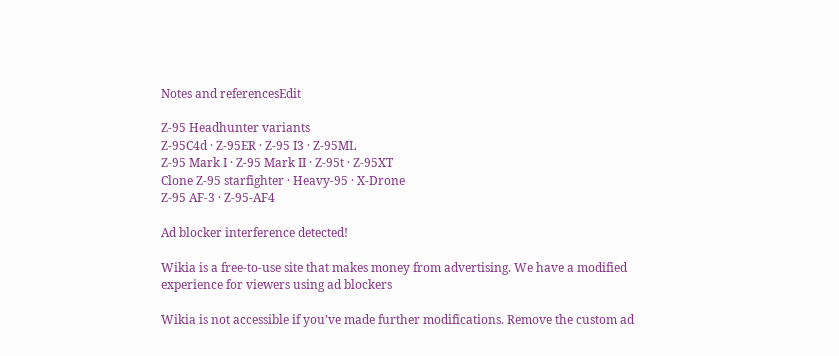Notes and referencesEdit

Z-95 Headhunter variants
Z-95C4d · Z-95ER · Z-95 I3 · Z-95ML
Z-95 Mark I · Z-95 Mark II · Z-95t · Z-95XT
Clone Z-95 starfighter · Heavy-95 · X-Drone
Z-95 AF-3 · Z-95-AF4

Ad blocker interference detected!

Wikia is a free-to-use site that makes money from advertising. We have a modified experience for viewers using ad blockers

Wikia is not accessible if you’ve made further modifications. Remove the custom ad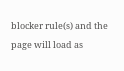blocker rule(s) and the page will load as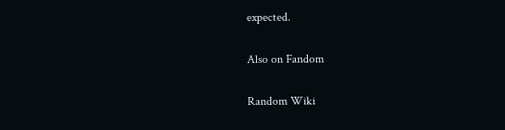expected.

Also on Fandom

Random Wiki